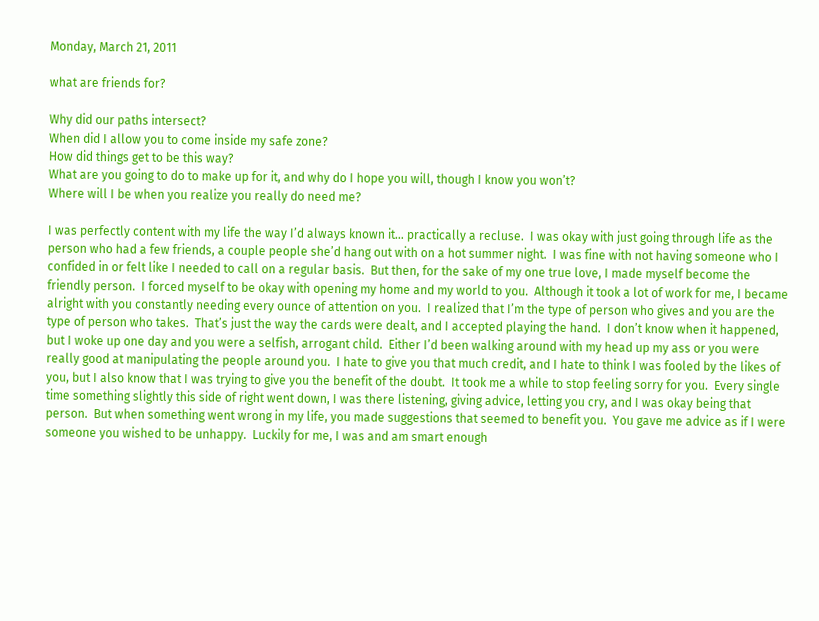Monday, March 21, 2011

what are friends for?

Why did our paths intersect?
When did I allow you to come inside my safe zone?
How did things get to be this way?
What are you going to do to make up for it, and why do I hope you will, though I know you won’t?
Where will I be when you realize you really do need me?

I was perfectly content with my life the way I’d always known it… practically a recluse.  I was okay with just going through life as the person who had a few friends, a couple people she’d hang out with on a hot summer night.  I was fine with not having someone who I confided in or felt like I needed to call on a regular basis.  But then, for the sake of my one true love, I made myself become the friendly person.  I forced myself to be okay with opening my home and my world to you.  Although it took a lot of work for me, I became alright with you constantly needing every ounce of attention on you.  I realized that I’m the type of person who gives and you are the type of person who takes.  That’s just the way the cards were dealt, and I accepted playing the hand.  I don’t know when it happened, but I woke up one day and you were a selfish, arrogant child.  Either I’d been walking around with my head up my ass or you were really good at manipulating the people around you.  I hate to give you that much credit, and I hate to think I was fooled by the likes of you, but I also know that I was trying to give you the benefit of the doubt.  It took me a while to stop feeling sorry for you.  Every single time something slightly this side of right went down, I was there listening, giving advice, letting you cry, and I was okay being that person.  But when something went wrong in my life, you made suggestions that seemed to benefit you.  You gave me advice as if I were someone you wished to be unhappy.  Luckily for me, I was and am smart enough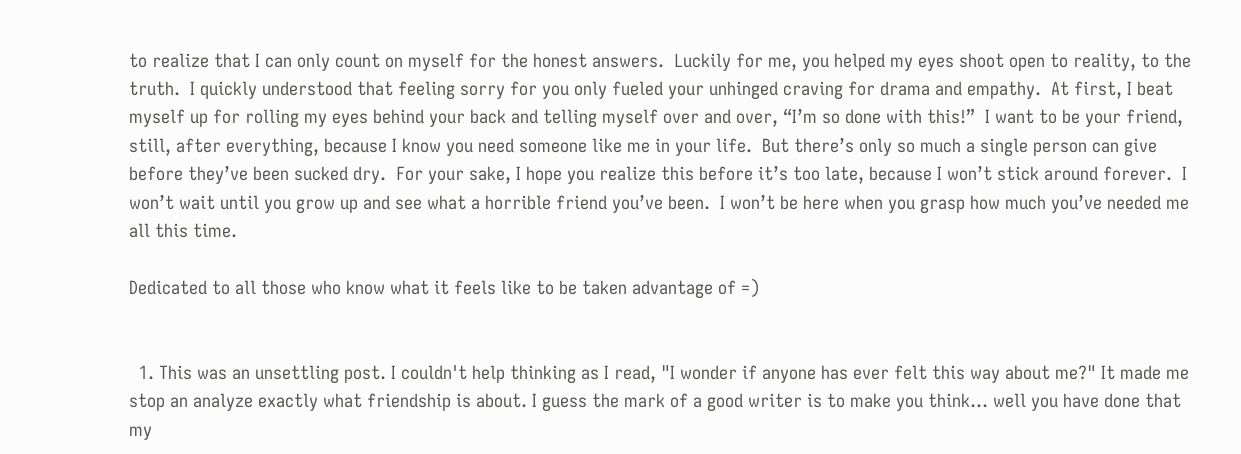to realize that I can only count on myself for the honest answers.  Luckily for me, you helped my eyes shoot open to reality, to the truth.  I quickly understood that feeling sorry for you only fueled your unhinged craving for drama and empathy.  At first, I beat myself up for rolling my eyes behind your back and telling myself over and over, “I’m so done with this!”  I want to be your friend, still, after everything, because I know you need someone like me in your life.  But there’s only so much a single person can give before they’ve been sucked dry.  For your sake, I hope you realize this before it’s too late, because I won’t stick around forever.  I won’t wait until you grow up and see what a horrible friend you’ve been.  I won’t be here when you grasp how much you’ve needed me all this time.

Dedicated to all those who know what it feels like to be taken advantage of =)


  1. This was an unsettling post. I couldn't help thinking as I read, "I wonder if anyone has ever felt this way about me?" It made me stop an analyze exactly what friendship is about. I guess the mark of a good writer is to make you think... well you have done that my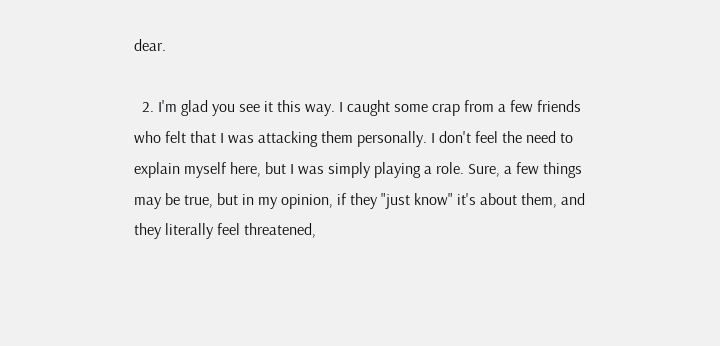dear.

  2. I'm glad you see it this way. I caught some crap from a few friends who felt that I was attacking them personally. I don't feel the need to explain myself here, but I was simply playing a role. Sure, a few things may be true, but in my opinion, if they "just know" it's about them, and they literally feel threatened,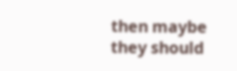then maybe they should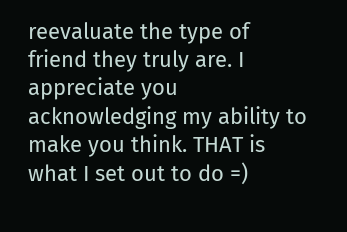reevaluate the type of friend they truly are. I appreciate you acknowledging my ability to make you think. THAT is what I set out to do =)